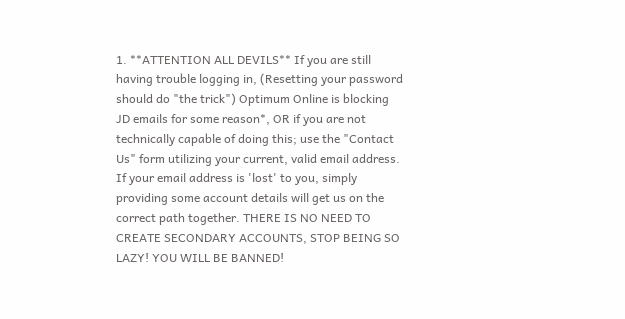1. **ATTENTION ALL DEVILS** If you are still having trouble logging in, (Resetting your password should do "the trick") Optimum Online is blocking JD emails for some reason*, OR if you are not technically capable of doing this; use the "Contact Us" form utilizing your current, valid email address. If your email address is 'lost' to you, simply providing some account details will get us on the correct path together. THERE IS NO NEED TO CREATE SECONDARY ACCOUNTS, STOP BEING SO LAZY! YOU WILL BE BANNED!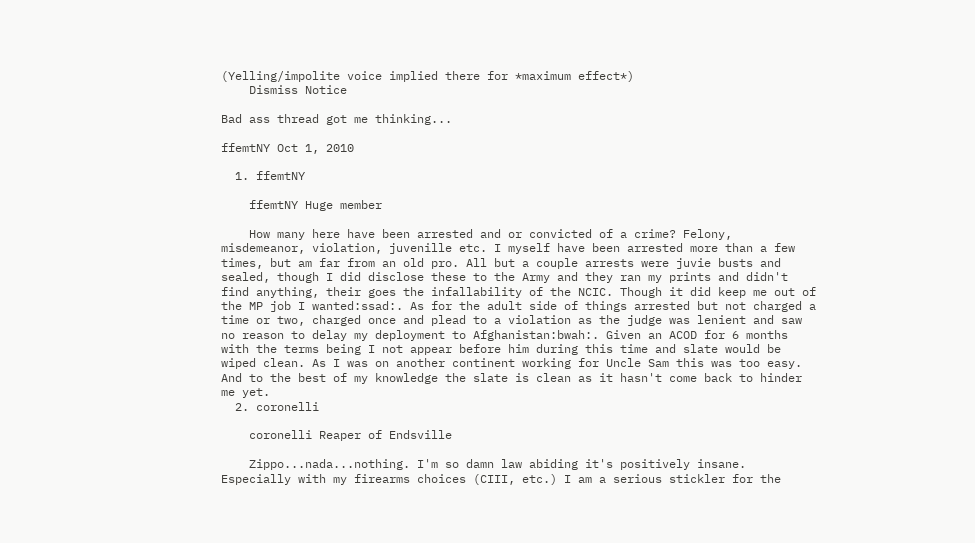(Yelling/impolite voice implied there for *maximum effect*)
    Dismiss Notice

Bad ass thread got me thinking...

ffemtNY Oct 1, 2010

  1. ffemtNY

    ffemtNY Huge member

    How many here have been arrested and or convicted of a crime? Felony, misdemeanor, violation, juvenille etc. I myself have been arrested more than a few times, but am far from an old pro. All but a couple arrests were juvie busts and sealed, though I did disclose these to the Army and they ran my prints and didn't find anything, their goes the infallability of the NCIC. Though it did keep me out of the MP job I wanted:ssad:. As for the adult side of things arrested but not charged a time or two, charged once and plead to a violation as the judge was lenient and saw no reason to delay my deployment to Afghanistan:bwah:. Given an ACOD for 6 months with the terms being I not appear before him during this time and slate would be wiped clean. As I was on another continent working for Uncle Sam this was too easy. And to the best of my knowledge the slate is clean as it hasn't come back to hinder me yet.
  2. coronelli

    coronelli Reaper of Endsville

    Zippo...nada...nothing. I'm so damn law abiding it's positively insane. Especially with my firearms choices (CIII, etc.) I am a serious stickler for the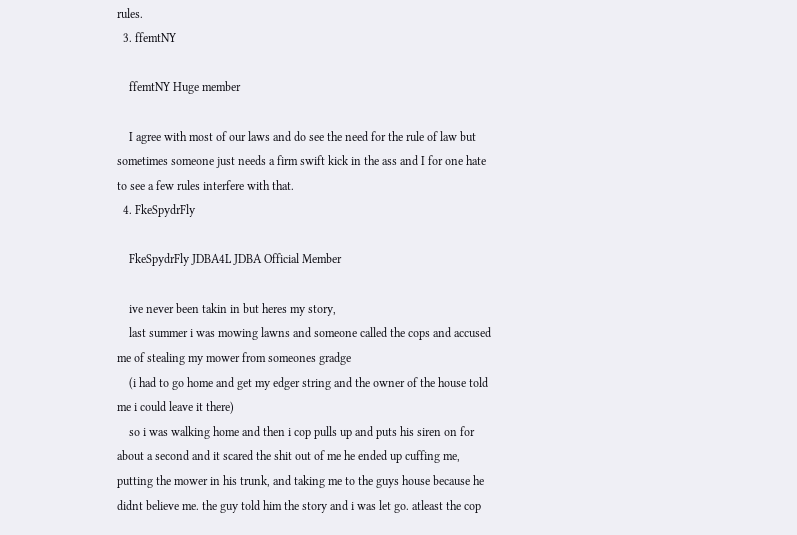rules.
  3. ffemtNY

    ffemtNY Huge member

    I agree with most of our laws and do see the need for the rule of law but sometimes someone just needs a firm swift kick in the ass and I for one hate to see a few rules interfere with that.
  4. FkeSpydrFly

    FkeSpydrFly JDBA4L JDBA Official Member

    ive never been takin in but heres my story,
    last summer i was mowing lawns and someone called the cops and accused me of stealing my mower from someones gradge
    (i had to go home and get my edger string and the owner of the house told me i could leave it there)
    so i was walking home and then i cop pulls up and puts his siren on for about a second and it scared the shit out of me he ended up cuffing me, putting the mower in his trunk, and taking me to the guys house because he didnt believe me. the guy told him the story and i was let go. atleast the cop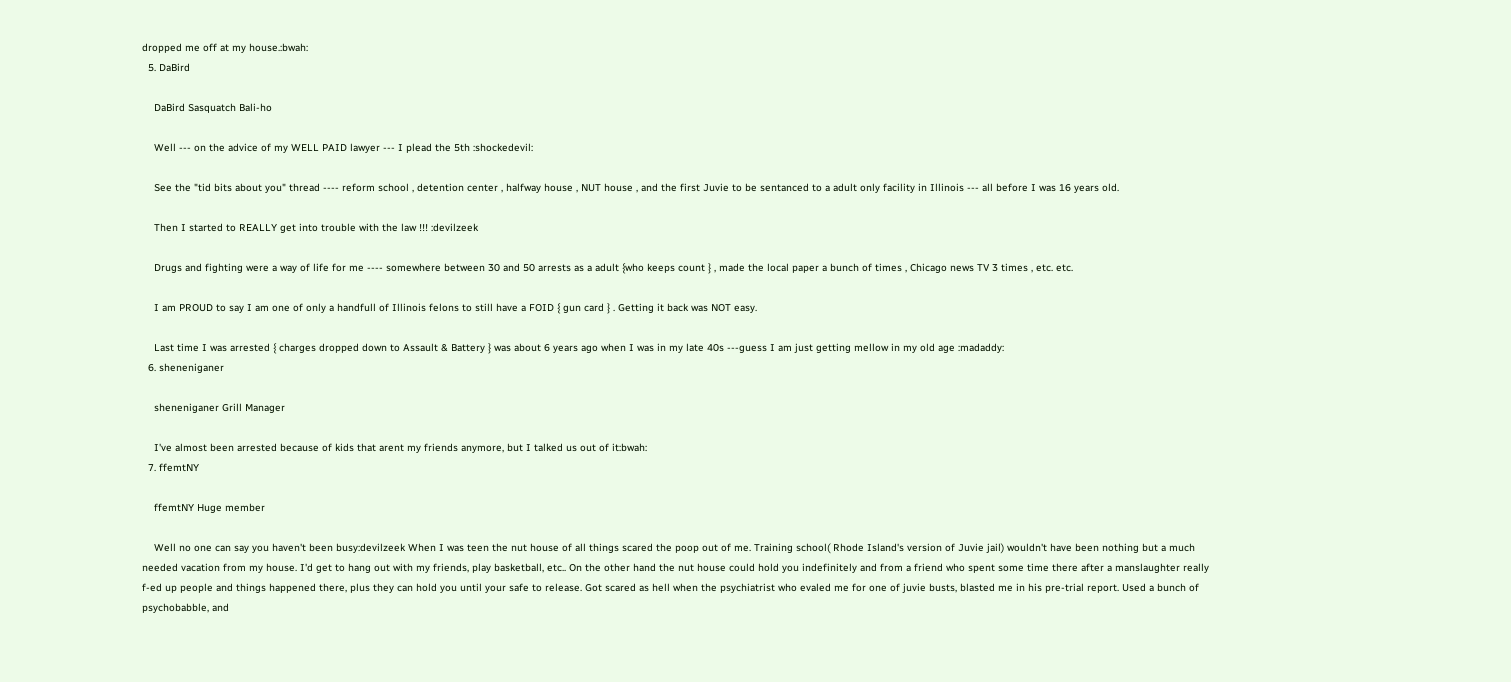dropped me off at my house.:bwah:
  5. DaBird

    DaBird Sasquatch Bali-ho

    Well --- on the advice of my WELL PAID lawyer --- I plead the 5th :shockedevil:

    See the "tid bits about you" thread ---- reform school , detention center , halfway house , NUT house , and the first Juvie to be sentanced to a adult only facility in Illinois --- all before I was 16 years old.

    Then I started to REALLY get into trouble with the law !!! :devilzeek

    Drugs and fighting were a way of life for me ---- somewhere between 30 and 50 arrests as a adult {who keeps count } , made the local paper a bunch of times , Chicago news TV 3 times , etc. etc.

    I am PROUD to say I am one of only a handfull of Illinois felons to still have a FOID { gun card } . Getting it back was NOT easy.

    Last time I was arrested { charges dropped down to Assault & Battery } was about 6 years ago when I was in my late 40s ---guess I am just getting mellow in my old age :madaddy:
  6. sheneniganer

    sheneniganer Grill Manager

    I've almost been arrested because of kids that arent my friends anymore, but I talked us out of it:bwah:
  7. ffemtNY

    ffemtNY Huge member

    Well no one can say you haven't been busy:devilzeek When I was teen the nut house of all things scared the poop out of me. Training school( Rhode Island's version of Juvie jail) wouldn't have been nothing but a much needed vacation from my house. I'd get to hang out with my friends, play basketball, etc.. On the other hand the nut house could hold you indefinitely and from a friend who spent some time there after a manslaughter really f-ed up people and things happened there, plus they can hold you until your safe to release. Got scared as hell when the psychiatrist who evaled me for one of juvie busts, blasted me in his pre-trial report. Used a bunch of psychobabble, and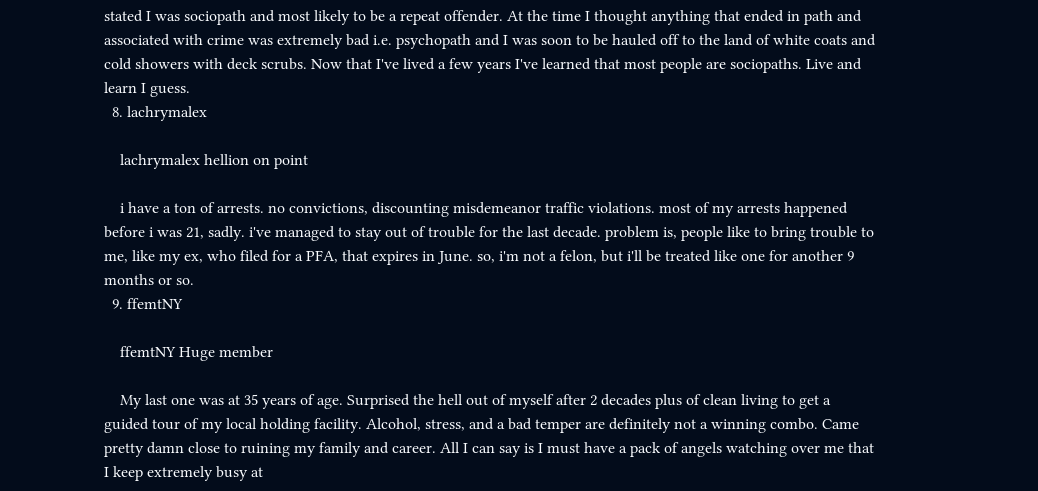stated I was sociopath and most likely to be a repeat offender. At the time I thought anything that ended in path and associated with crime was extremely bad i.e. psychopath and I was soon to be hauled off to the land of white coats and cold showers with deck scrubs. Now that I've lived a few years I've learned that most people are sociopaths. Live and learn I guess.
  8. lachrymalex

    lachrymalex hellion on point

    i have a ton of arrests. no convictions, discounting misdemeanor traffic violations. most of my arrests happened before i was 21, sadly. i've managed to stay out of trouble for the last decade. problem is, people like to bring trouble to me, like my ex, who filed for a PFA, that expires in June. so, i'm not a felon, but i'll be treated like one for another 9 months or so.
  9. ffemtNY

    ffemtNY Huge member

    My last one was at 35 years of age. Surprised the hell out of myself after 2 decades plus of clean living to get a guided tour of my local holding facility. Alcohol, stress, and a bad temper are definitely not a winning combo. Came pretty damn close to ruining my family and career. All I can say is I must have a pack of angels watching over me that I keep extremely busy at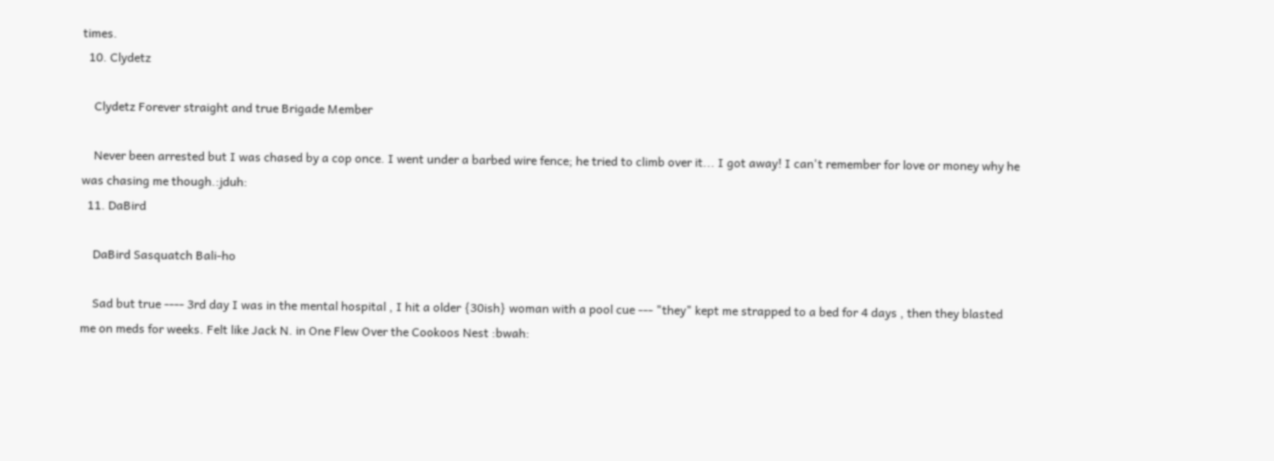times.
  10. Clydetz

    Clydetz Forever straight and true Brigade Member

    Never been arrested but I was chased by a cop once. I went under a barbed wire fence; he tried to climb over it... I got away! I can't remember for love or money why he was chasing me though.:jduh:
  11. DaBird

    DaBird Sasquatch Bali-ho

    Sad but true ---- 3rd day I was in the mental hospital , I hit a older {30ish} woman with a pool cue --- "they" kept me strapped to a bed for 4 days , then they blasted me on meds for weeks. Felt like Jack N. in One Flew Over the Cookoos Nest :bwah: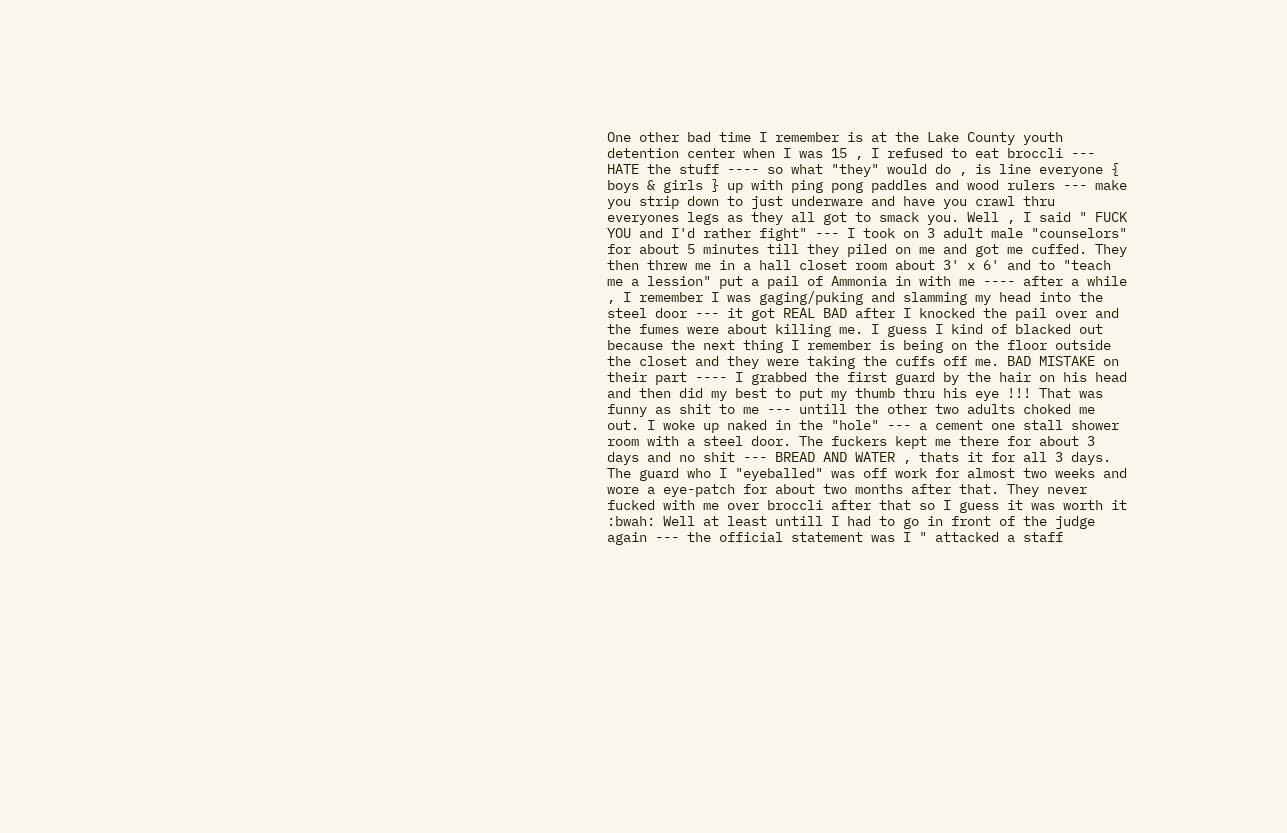One other bad time I remember is at the Lake County youth detention center when I was 15 , I refused to eat broccli --- HATE the stuff ---- so what "they" would do , is line everyone { boys & girls } up with ping pong paddles and wood rulers --- make you strip down to just underware and have you crawl thru everyones legs as they all got to smack you. Well , I said " FUCK YOU and I'd rather fight" --- I took on 3 adult male "counselors" for about 5 minutes till they piled on me and got me cuffed. They then threw me in a hall closet room about 3' x 6' and to "teach me a lession" put a pail of Ammonia in with me ---- after a while , I remember I was gaging/puking and slamming my head into the steel door --- it got REAL BAD after I knocked the pail over and the fumes were about killing me. I guess I kind of blacked out because the next thing I remember is being on the floor outside the closet and they were taking the cuffs off me. BAD MISTAKE on their part ---- I grabbed the first guard by the hair on his head and then did my best to put my thumb thru his eye !!! That was funny as shit to me --- untill the other two adults choked me out. I woke up naked in the "hole" --- a cement one stall shower room with a steel door. The fuckers kept me there for about 3 days and no shit --- BREAD AND WATER , thats it for all 3 days. The guard who I "eyeballed" was off work for almost two weeks and wore a eye-patch for about two months after that. They never fucked with me over broccli after that so I guess it was worth it :bwah: Well at least untill I had to go in front of the judge again --- the official statement was I " attacked a staff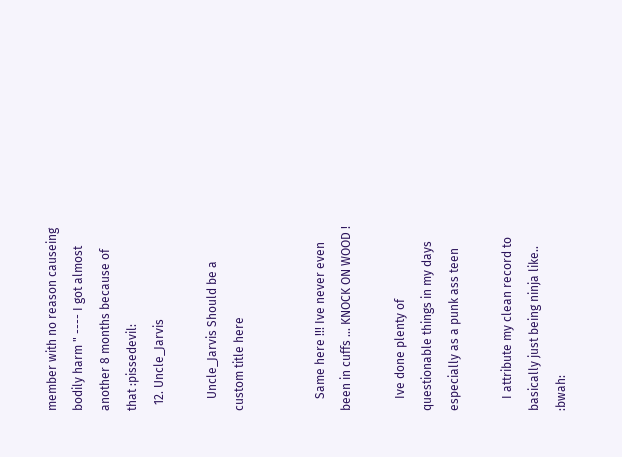member with no reason causeing bodily harm " ---- I got almost another 8 months because of that :pissedevil:
  12. Uncle_Jarvis

    Uncle_Jarvis Should be a custom title here


    Same here !!! Ive never even been in cuffs ... KNOCK ON WOOD !

    Ive done plenty of questionable things in my days especially as a punk ass teen

    I attribute my clean record to basically just being ninja like.. :bwah: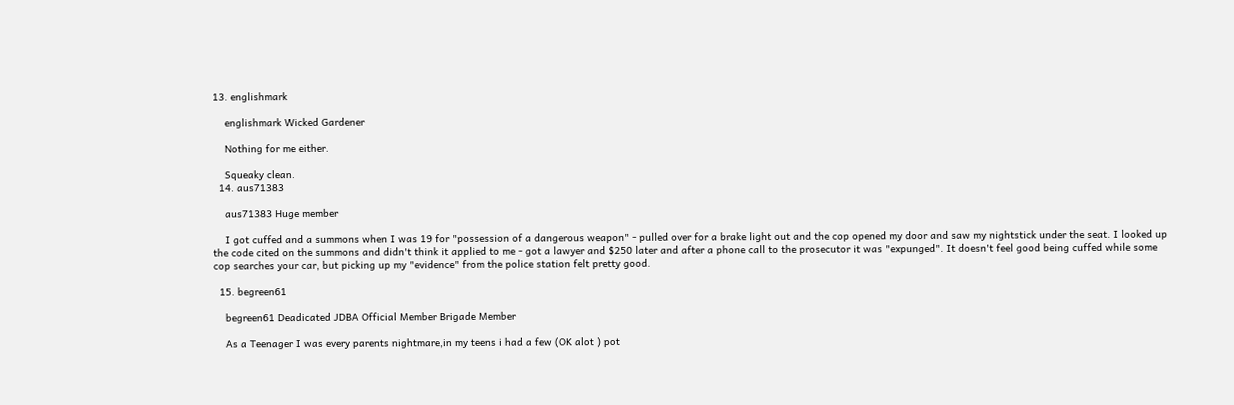13. englishmark

    englishmark Wicked Gardener

    Nothing for me either.

    Squeaky clean.
  14. aus71383

    aus71383 Huge member

    I got cuffed and a summons when I was 19 for "possession of a dangerous weapon" - pulled over for a brake light out and the cop opened my door and saw my nightstick under the seat. I looked up the code cited on the summons and didn't think it applied to me - got a lawyer and $250 later and after a phone call to the prosecutor it was "expunged". It doesn't feel good being cuffed while some cop searches your car, but picking up my "evidence" from the police station felt pretty good.

  15. begreen61

    begreen61 Deadicated JDBA Official Member Brigade Member

    As a Teenager I was every parents nightmare,in my teens i had a few (OK alot ) pot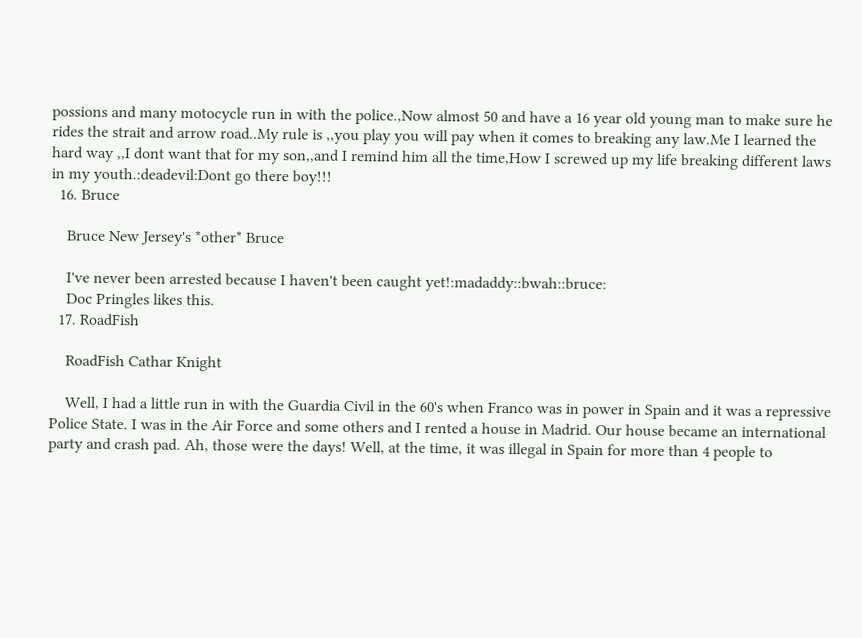possions and many motocycle run in with the police.,Now almost 50 and have a 16 year old young man to make sure he rides the strait and arrow road..My rule is ,,you play you will pay when it comes to breaking any law.Me I learned the hard way ,,I dont want that for my son,,and I remind him all the time,How I screwed up my life breaking different laws in my youth.:deadevil:Dont go there boy!!!
  16. Bruce

    Bruce New Jersey's *other* Bruce

    I've never been arrested because I haven't been caught yet!:madaddy::bwah::bruce:
    Doc Pringles likes this.
  17. RoadFish

    RoadFish Cathar Knight

    Well, I had a little run in with the Guardia Civil in the 60's when Franco was in power in Spain and it was a repressive Police State. I was in the Air Force and some others and I rented a house in Madrid. Our house became an international party and crash pad. Ah, those were the days! Well, at the time, it was illegal in Spain for more than 4 people to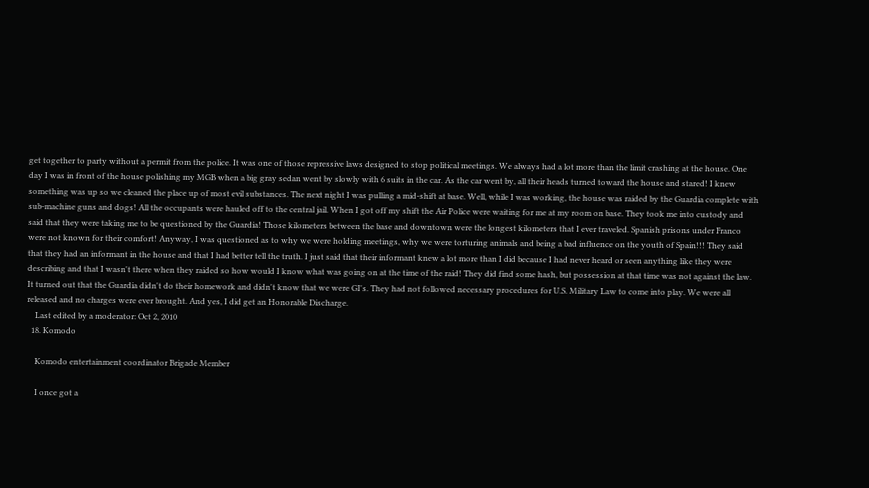get together to party without a permit from the police. It was one of those repressive laws designed to stop political meetings. We always had a lot more than the limit crashing at the house. One day I was in front of the house polishing my MGB when a big gray sedan went by slowly with 6 suits in the car. As the car went by, all their heads turned toward the house and stared! I knew something was up so we cleaned the place up of most evil substances. The next night I was pulling a mid-shift at base. Well, while I was working, the house was raided by the Guardia complete with sub-machine guns and dogs! All the occupants were hauled off to the central jail. When I got off my shift the Air Police were waiting for me at my room on base. They took me into custody and said that they were taking me to be questioned by the Guardia! Those kilometers between the base and downtown were the longest kilometers that I ever traveled. Spanish prisons under Franco were not known for their comfort! Anyway, I was questioned as to why we were holding meetings, why we were torturing animals and being a bad influence on the youth of Spain!!! They said that they had an informant in the house and that I had better tell the truth. I just said that their informant knew a lot more than I did because I had never heard or seen anything like they were describing and that I wasn't there when they raided so how would I know what was going on at the time of the raid! They did find some hash, but possession at that time was not against the law. It turned out that the Guardia didn't do their homework and didn't know that we were GI's. They had not followed necessary procedures for U.S. Military Law to come into play. We were all released and no charges were ever brought. And yes, I did get an Honorable Discharge.
    Last edited by a moderator: Oct 2, 2010
  18. Komodo

    Komodo entertainment coordinator Brigade Member

    I once got a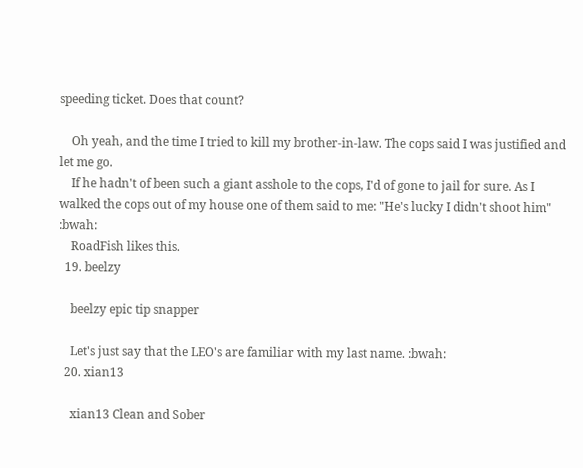speeding ticket. Does that count?

    Oh yeah, and the time I tried to kill my brother-in-law. The cops said I was justified and let me go.
    If he hadn't of been such a giant asshole to the cops, I'd of gone to jail for sure. As I walked the cops out of my house one of them said to me: "He's lucky I didn't shoot him" :bwah:
    RoadFish likes this.
  19. beelzy

    beelzy epic tip snapper

    Let's just say that the LEO's are familiar with my last name. :bwah:
  20. xian13

    xian13 Clean and Sober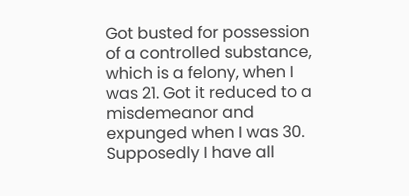Got busted for possession of a controlled substance, which is a felony, when I was 21. Got it reduced to a misdemeanor and expunged when I was 30. Supposedly I have all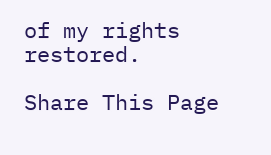of my rights restored.

Share This Page